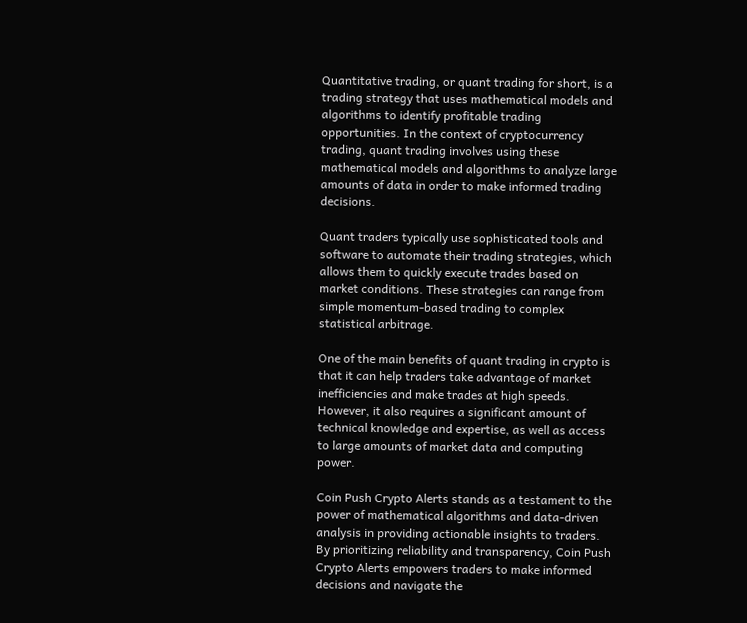Quantitative trading, or quant trading for short, is a trading strategy that uses mathematical models and algorithms to identify profitable trading opportunities. In the context of cryptocurrency trading, quant trading involves using these mathematical models and algorithms to analyze large amounts of data in order to make informed trading decisions.

Quant traders typically use sophisticated tools and software to automate their trading strategies, which allows them to quickly execute trades based on market conditions. These strategies can range from simple momentum-based trading to complex statistical arbitrage.

One of the main benefits of quant trading in crypto is that it can help traders take advantage of market inefficiencies and make trades at high speeds. However, it also requires a significant amount of technical knowledge and expertise, as well as access to large amounts of market data and computing power.

Coin Push Crypto Alerts stands as a testament to the power of mathematical algorithms and data-driven analysis in providing actionable insights to traders. By prioritizing reliability and transparency, Coin Push Crypto Alerts empowers traders to make informed decisions and navigate the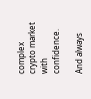complex crypto market with confidence.

And always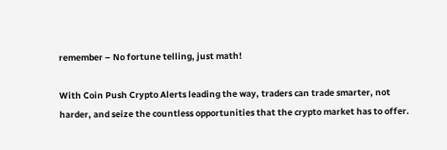remember – No fortune telling, just math!

With Coin Push Crypto Alerts leading the way, traders can trade smarter, not harder, and seize the countless opportunities that the crypto market has to offer.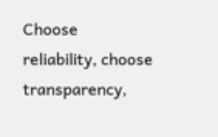Choose reliability, choose transparency,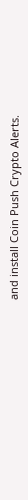and install Coin Push Crypto Alerts.